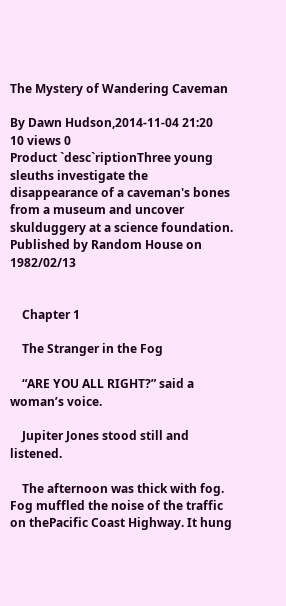The Mystery of Wandering Caveman

By Dawn Hudson,2014-11-04 21:20
10 views 0
Product `desc`riptionThree young sleuths investigate the disappearance of a caveman's bones from a museum and uncover skulduggery at a science foundation. Published by Random House on 1982/02/13


    Chapter 1

    The Stranger in the Fog

    “ARE YOU ALL RIGHT?” said a woman’s voice.

    Jupiter Jones stood still and listened.

    The afternoon was thick with fog. Fog muffled the noise of the traffic on thePacific Coast Highway. It hung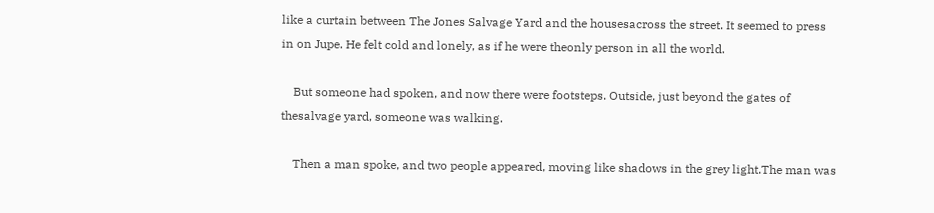like a curtain between The Jones Salvage Yard and the housesacross the street. It seemed to press in on Jupe. He felt cold and lonely, as if he were theonly person in all the world.

    But someone had spoken, and now there were footsteps. Outside, just beyond the gates of thesalvage yard, someone was walking.

    Then a man spoke, and two people appeared, moving like shadows in the grey light.The man was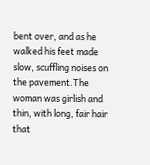bent over, and as he walked his feet made slow, scuffling noises on the pavement.The woman was girlish and thin, with long, fair hair that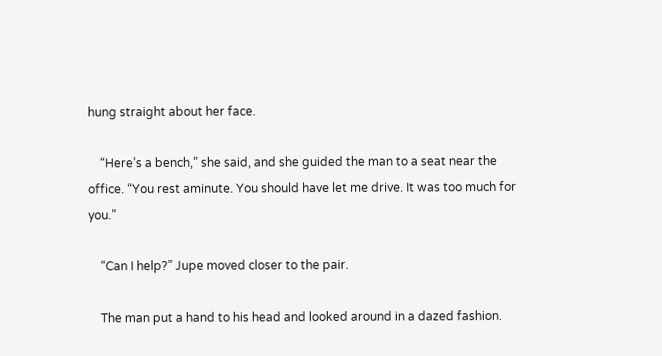hung straight about her face.

    “Here’s a bench,” she said, and she guided the man to a seat near the office. “You rest aminute. You should have let me drive. It was too much for you.”

    “Can I help?” Jupe moved closer to the pair.

    The man put a hand to his head and looked around in a dazed fashion.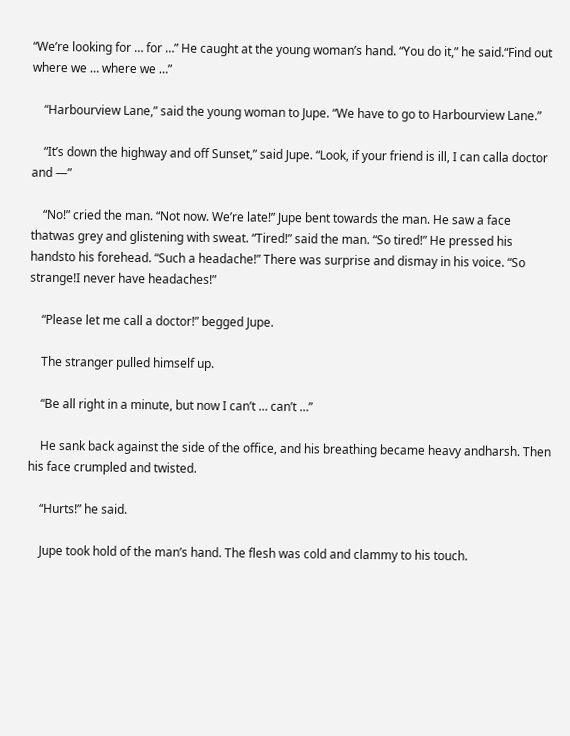“We’re looking for … for …” He caught at the young woman’s hand. “You do it,” he said.“Find out where we … where we …”

    “Harbourview Lane,” said the young woman to Jupe. “We have to go to Harbourview Lane.”

    “It’s down the highway and off Sunset,” said Jupe. “Look, if your friend is ill, I can calla doctor and —”

    “No!” cried the man. “Not now. We’re late!” Jupe bent towards the man. He saw a face thatwas grey and glistening with sweat. “Tired!” said the man. “So tired!” He pressed his handsto his forehead. “Such a headache!” There was surprise and dismay in his voice. “So strange!I never have headaches!”

    “Please let me call a doctor!” begged Jupe.

    The stranger pulled himself up.

    “Be all right in a minute, but now I can’t … can’t …”

    He sank back against the side of the office, and his breathing became heavy andharsh. Then his face crumpled and twisted.

    “Hurts!” he said.

    Jupe took hold of the man’s hand. The flesh was cold and clammy to his touch.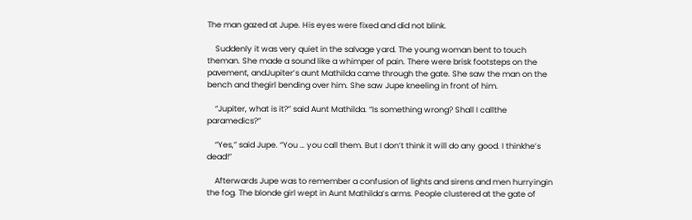The man gazed at Jupe. His eyes were fixed and did not blink.

    Suddenly it was very quiet in the salvage yard. The young woman bent to touch theman. She made a sound like a whimper of pain. There were brisk footsteps on the pavement, andJupiter’s aunt Mathilda came through the gate. She saw the man on the bench and thegirl bending over him. She saw Jupe kneeling in front of him.

    “Jupiter, what is it?” said Aunt Mathilda. “Is something wrong? Shall I callthe paramedics?”

    “Yes,” said Jupe. “You … you call them. But I don’t think it will do any good. I thinkhe’s dead!”

    Afterwards Jupe was to remember a confusion of lights and sirens and men hurryingin the fog. The blonde girl wept in Aunt Mathilda’s arms. People clustered at the gate of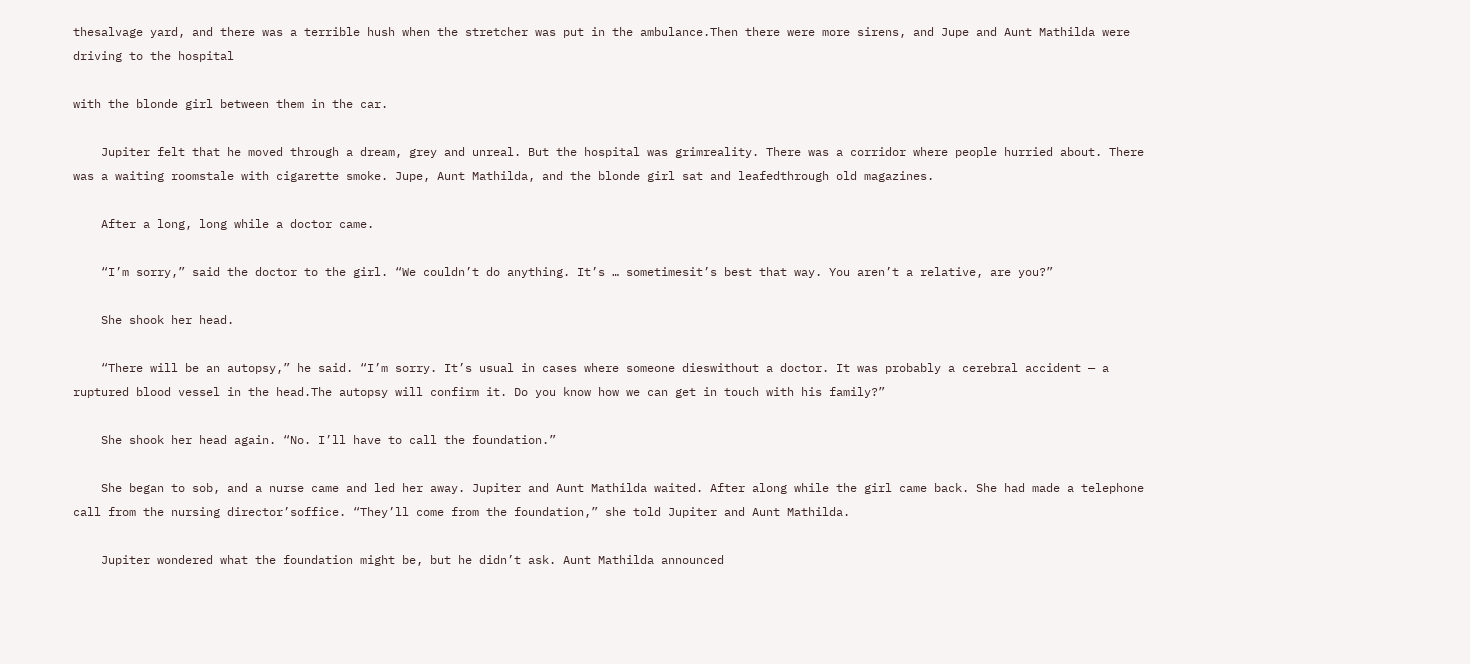thesalvage yard, and there was a terrible hush when the stretcher was put in the ambulance.Then there were more sirens, and Jupe and Aunt Mathilda were driving to the hospital

with the blonde girl between them in the car.

    Jupiter felt that he moved through a dream, grey and unreal. But the hospital was grimreality. There was a corridor where people hurried about. There was a waiting roomstale with cigarette smoke. Jupe, Aunt Mathilda, and the blonde girl sat and leafedthrough old magazines.

    After a long, long while a doctor came.

    “I’m sorry,” said the doctor to the girl. “We couldn’t do anything. It’s … sometimesit’s best that way. You aren’t a relative, are you?”

    She shook her head.

    “There will be an autopsy,” he said. “I’m sorry. It’s usual in cases where someone dieswithout a doctor. It was probably a cerebral accident — a ruptured blood vessel in the head.The autopsy will confirm it. Do you know how we can get in touch with his family?”

    She shook her head again. “No. I’ll have to call the foundation.”

    She began to sob, and a nurse came and led her away. Jupiter and Aunt Mathilda waited. After along while the girl came back. She had made a telephone call from the nursing director’soffice. “They’ll come from the foundation,” she told Jupiter and Aunt Mathilda.

    Jupiter wondered what the foundation might be, but he didn’t ask. Aunt Mathilda announced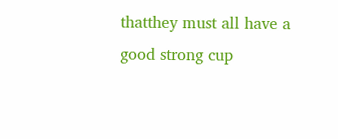thatthey must all have a good strong cup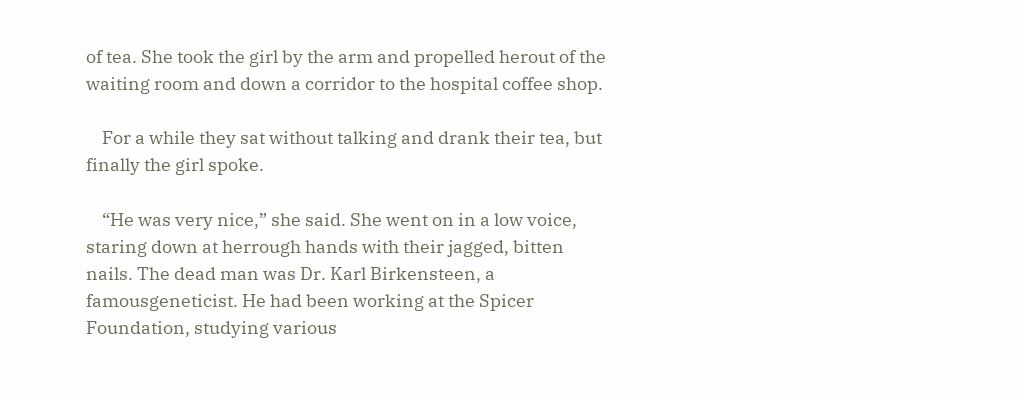of tea. She took the girl by the arm and propelled herout of the waiting room and down a corridor to the hospital coffee shop.

    For a while they sat without talking and drank their tea, but finally the girl spoke.

    “He was very nice,” she said. She went on in a low voice, staring down at herrough hands with their jagged, bitten nails. The dead man was Dr. Karl Birkensteen, a famousgeneticist. He had been working at the Spicer Foundation, studying various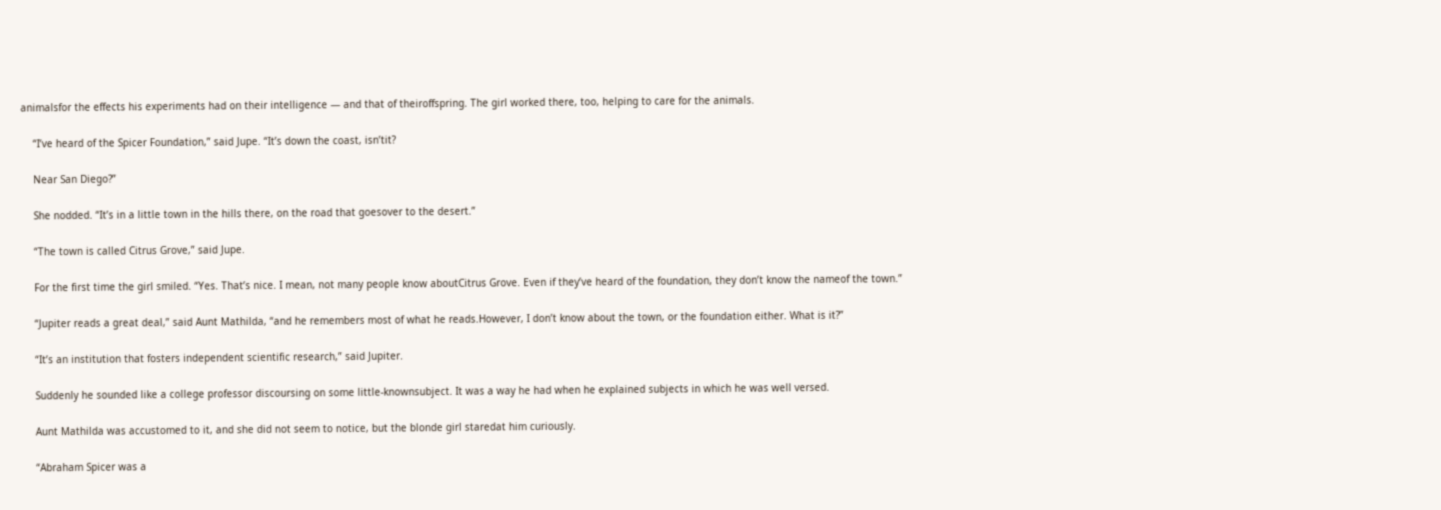animalsfor the effects his experiments had on their intelligence — and that of theiroffspring. The girl worked there, too, helping to care for the animals.

    “I’ve heard of the Spicer Foundation,” said Jupe. “It’s down the coast, isn’tit?

    Near San Diego?”

    She nodded. “It’s in a little town in the hills there, on the road that goesover to the desert.”

    “The town is called Citrus Grove,” said Jupe.

    For the first time the girl smiled. “Yes. That’s nice. I mean, not many people know aboutCitrus Grove. Even if they’ve heard of the foundation, they don’t know the nameof the town.”

    “Jupiter reads a great deal,” said Aunt Mathilda, “and he remembers most of what he reads.However, I don’t know about the town, or the foundation either. What is it?”

    “It’s an institution that fosters independent scientific research,” said Jupiter.

    Suddenly he sounded like a college professor discoursing on some little-knownsubject. It was a way he had when he explained subjects in which he was well versed.

    Aunt Mathilda was accustomed to it, and she did not seem to notice, but the blonde girl staredat him curiously.

    “Abraham Spicer was a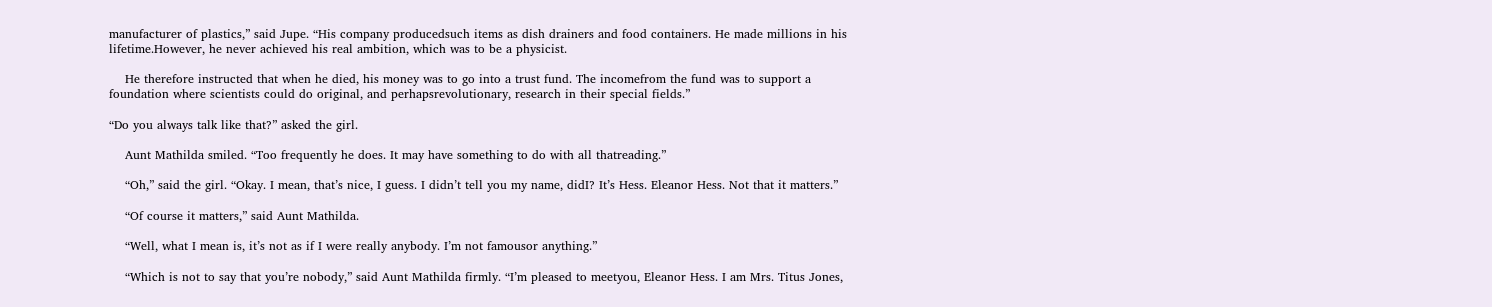manufacturer of plastics,” said Jupe. “His company producedsuch items as dish drainers and food containers. He made millions in his lifetime.However, he never achieved his real ambition, which was to be a physicist.

    He therefore instructed that when he died, his money was to go into a trust fund. The incomefrom the fund was to support a foundation where scientists could do original, and perhapsrevolutionary, research in their special fields.”

“Do you always talk like that?” asked the girl.

    Aunt Mathilda smiled. “Too frequently he does. It may have something to do with all thatreading.”

    “Oh,” said the girl. “Okay. I mean, that’s nice, I guess. I didn’t tell you my name, didI? It’s Hess. Eleanor Hess. Not that it matters.”

    “Of course it matters,” said Aunt Mathilda.

    “Well, what I mean is, it’s not as if I were really anybody. I’m not famousor anything.”

    “Which is not to say that you’re nobody,” said Aunt Mathilda firmly. “I’m pleased to meetyou, Eleanor Hess. I am Mrs. Titus Jones,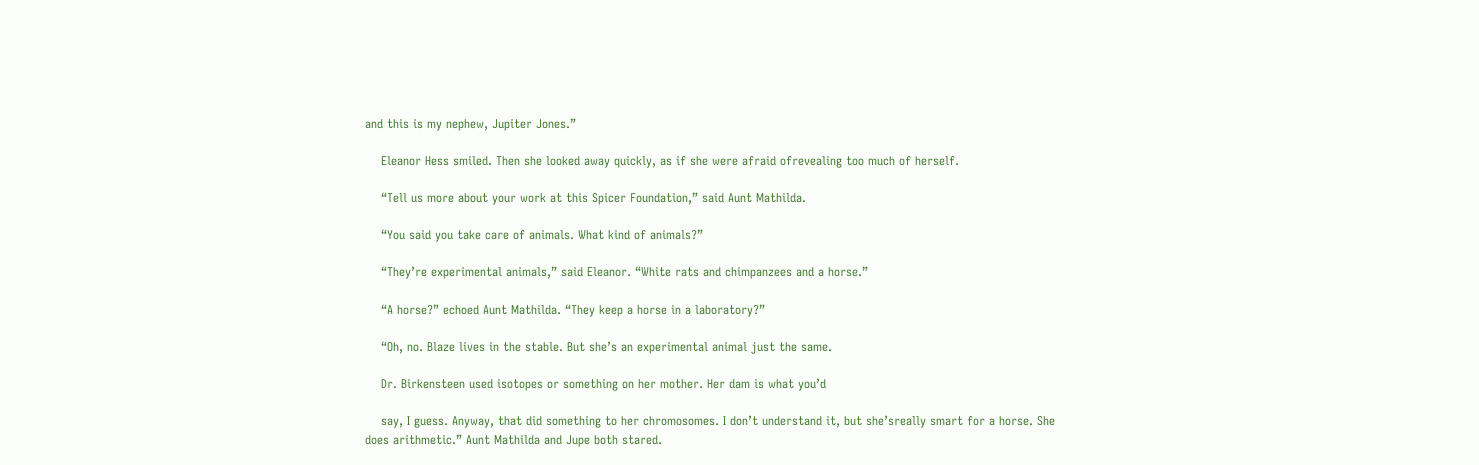and this is my nephew, Jupiter Jones.”

    Eleanor Hess smiled. Then she looked away quickly, as if she were afraid ofrevealing too much of herself.

    “Tell us more about your work at this Spicer Foundation,” said Aunt Mathilda.

    “You said you take care of animals. What kind of animals?”

    “They’re experimental animals,” said Eleanor. “White rats and chimpanzees and a horse.”

    “A horse?” echoed Aunt Mathilda. “They keep a horse in a laboratory?”

    “Oh, no. Blaze lives in the stable. But she’s an experimental animal just the same.

    Dr. Birkensteen used isotopes or something on her mother. Her dam is what you’d

    say, I guess. Anyway, that did something to her chromosomes. I don’t understand it, but she’sreally smart for a horse. She does arithmetic.” Aunt Mathilda and Jupe both stared.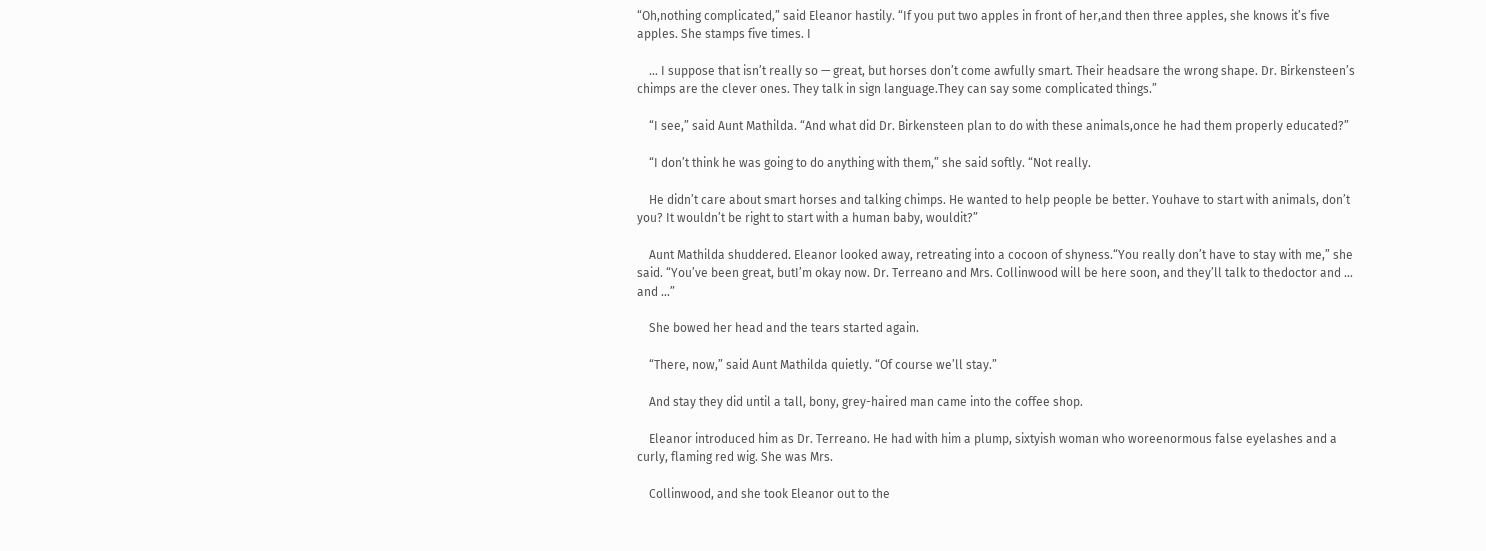“Oh,nothing complicated,” said Eleanor hastily. “If you put two apples in front of her,and then three apples, she knows it’s five apples. She stamps five times. I

    … I suppose that isn’t really so — great, but horses don’t come awfully smart. Their headsare the wrong shape. Dr. Birkensteen’s chimps are the clever ones. They talk in sign language.They can say some complicated things.”

    “I see,” said Aunt Mathilda. “And what did Dr. Birkensteen plan to do with these animals,once he had them properly educated?”

    “I don’t think he was going to do anything with them,” she said softly. “Not really.

    He didn’t care about smart horses and talking chimps. He wanted to help people be better. Youhave to start with animals, don’t you? It wouldn’t be right to start with a human baby, wouldit?”

    Aunt Mathilda shuddered. Eleanor looked away, retreating into a cocoon of shyness.“You really don’t have to stay with me,” she said. “You’ve been great, butI’m okay now. Dr. Terreano and Mrs. Collinwood will be here soon, and they’ll talk to thedoctor and … and …”

    She bowed her head and the tears started again.

    “There, now,” said Aunt Mathilda quietly. “Of course we’ll stay.”

    And stay they did until a tall, bony, grey-haired man came into the coffee shop.

    Eleanor introduced him as Dr. Terreano. He had with him a plump, sixtyish woman who woreenormous false eyelashes and a curly, flaming red wig. She was Mrs.

    Collinwood, and she took Eleanor out to the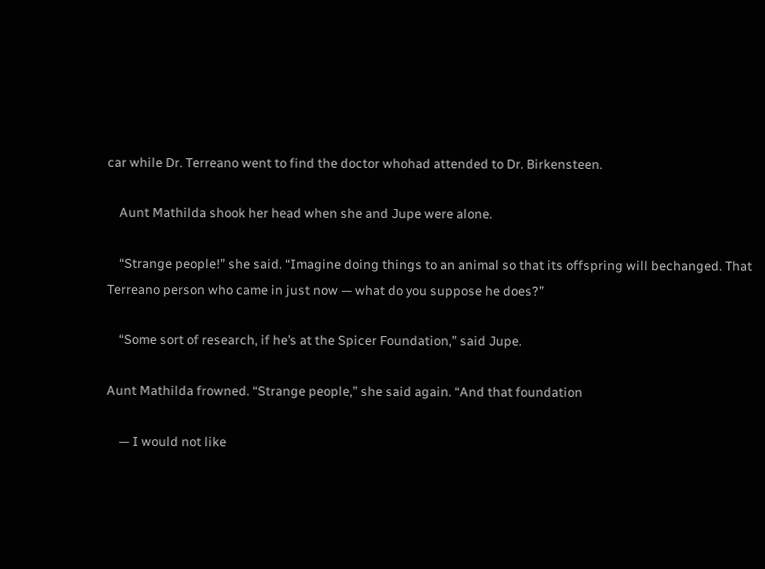car while Dr. Terreano went to find the doctor whohad attended to Dr. Birkensteen.

    Aunt Mathilda shook her head when she and Jupe were alone.

    “Strange people!” she said. “Imagine doing things to an animal so that its offspring will bechanged. That Terreano person who came in just now — what do you suppose he does?”

    “Some sort of research, if he’s at the Spicer Foundation,” said Jupe.

Aunt Mathilda frowned. “Strange people,” she said again. “And that foundation

    — I would not like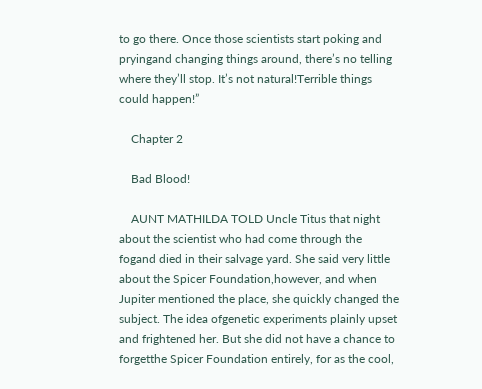to go there. Once those scientists start poking and pryingand changing things around, there’s no telling where they’ll stop. It’s not natural!Terrible things could happen!”

    Chapter 2

    Bad Blood!

    AUNT MATHILDA TOLD Uncle Titus that night about the scientist who had come through the fogand died in their salvage yard. She said very little about the Spicer Foundation,however, and when Jupiter mentioned the place, she quickly changed the subject. The idea ofgenetic experiments plainly upset and frightened her. But she did not have a chance to forgetthe Spicer Foundation entirely, for as the cool,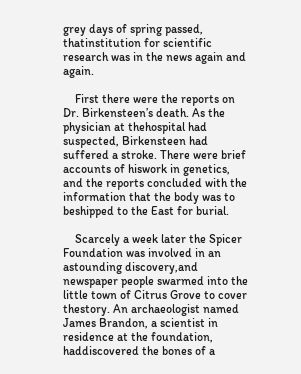grey days of spring passed, thatinstitution for scientific research was in the news again and again.

    First there were the reports on Dr. Birkensteen’s death. As the physician at thehospital had suspected, Birkensteen had suffered a stroke. There were brief accounts of hiswork in genetics, and the reports concluded with the information that the body was to beshipped to the East for burial.

    Scarcely a week later the Spicer Foundation was involved in an astounding discovery,and newspaper people swarmed into the little town of Citrus Grove to cover thestory. An archaeologist named James Brandon, a scientist in residence at the foundation, haddiscovered the bones of a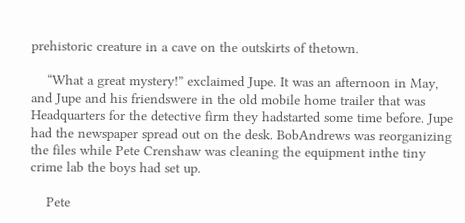prehistoric creature in a cave on the outskirts of thetown.

    “What a great mystery!” exclaimed Jupe. It was an afternoon in May, and Jupe and his friendswere in the old mobile home trailer that was Headquarters for the detective firm they hadstarted some time before. Jupe had the newspaper spread out on the desk. BobAndrews was reorganizing the files while Pete Crenshaw was cleaning the equipment inthe tiny crime lab the boys had set up.

    Pete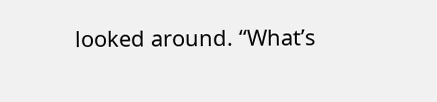looked around. “What’s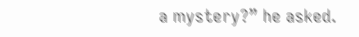a mystery?” he asked.